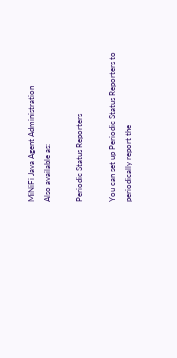MiNiFi Java Agent Administration
Also available as:

Periodic Status Reporters

You can set up Periodic Status Reporters to periodically report the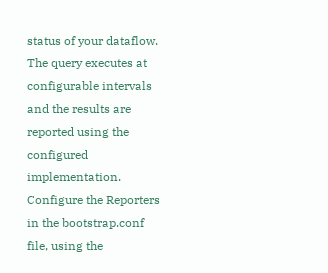status of your dataflow. The query executes at configurable intervals and the results are reported using the configured implementation. Configure the Reporters in the bootstrap.conf file, using the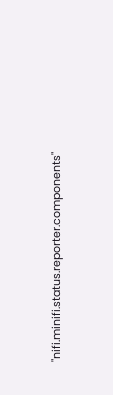"nifi.minifi.status.reporter.components"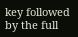key followed by the full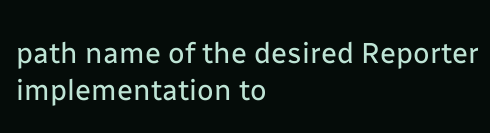path name of the desired Reporter implementation to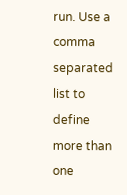run. Use a comma separated list to define more than one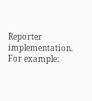Reporter implementation. For example: